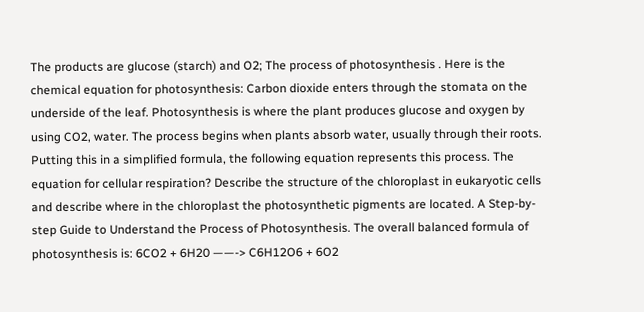The products are glucose (starch) and O2; The process of photosynthesis . Here is the chemical equation for photosynthesis: Carbon dioxide enters through the stomata on the underside of the leaf. Photosynthesis is where the plant produces glucose and oxygen by using CO2, water. The process begins when plants absorb water, usually through their roots. Putting this in a simplified formula, the following equation represents this process. The equation for cellular respiration? Describe the structure of the chloroplast in eukaryotic cells and describe where in the chloroplast the photosynthetic pigments are located. A Step-by-step Guide to Understand the Process of Photosynthesis. The overall balanced formula of photosynthesis is: 6CO2 + 6H20 ——-> C6H12O6 + 6O2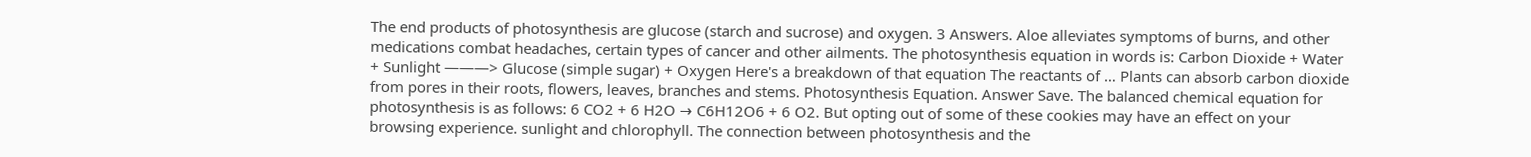The end products of photosynthesis are glucose (starch and sucrose) and oxygen. 3 Answers. Aloe alleviates symptoms of burns, and other medications combat headaches, certain types of cancer and other ailments. The photosynthesis equation in words is: Carbon Dioxide + Water + Sunlight ———> Glucose (simple sugar) + Oxygen Here's a breakdown of that equation The reactants of … Plants can absorb carbon dioxide from pores in their roots, flowers, leaves, branches and stems. Photosynthesis Equation. Answer Save. The balanced chemical equation for photosynthesis is as follows: 6 CO2 + 6 H2O → C6H12O6 + 6 O2. But opting out of some of these cookies may have an effect on your browsing experience. sunlight and chlorophyll. The connection between photosynthesis and the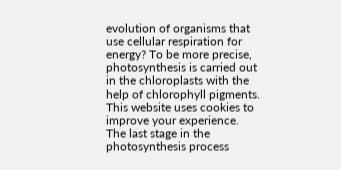evolution of organisms that use cellular respiration for energy? To be more precise, photosynthesis is carried out in the chloroplasts with the help of chlorophyll pigments. This website uses cookies to improve your experience. The last stage in the photosynthesis process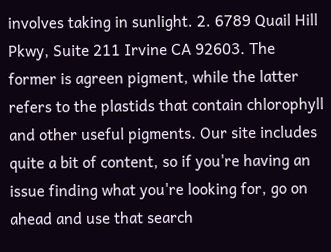involves taking in sunlight. 2. 6789 Quail Hill Pkwy, Suite 211 Irvine CA 92603. The former is agreen pigment, while the latter refers to the plastids that contain chlorophyll and other useful pigments. Our site includes quite a bit of content, so if you're having an issue finding what you're looking for, go on ahead and use that search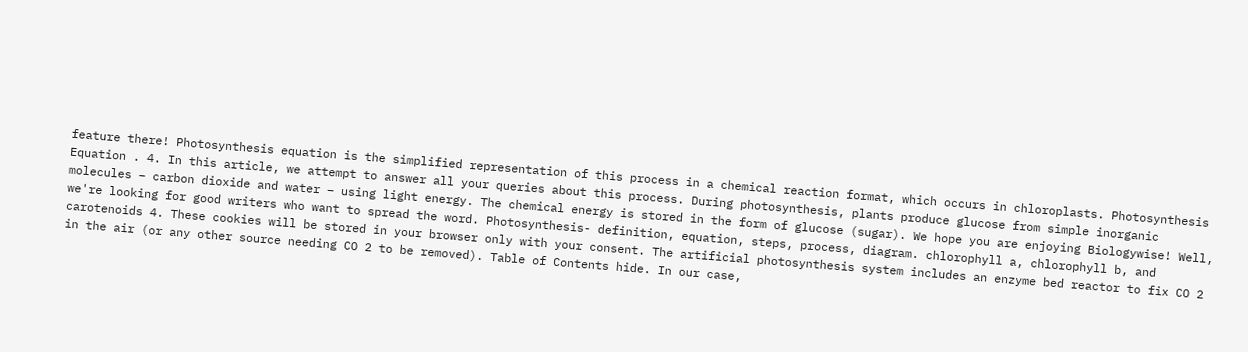feature there! Photosynthesis equation is the simplified representation of this process in a chemical reaction format, which occurs in chloroplasts. Photosynthesis Equation . 4. In this article, we attempt to answer all your queries about this process. During photosynthesis, plants produce glucose from simple inorganic molecules – carbon dioxide and water – using light energy. The chemical energy is stored in the form of glucose (sugar). We hope you are enjoying Biologywise! Well, we're looking for good writers who want to spread the word. Photosynthesis- definition, equation, steps, process, diagram. chlorophyll a, chlorophyll b, and carotenoids 4. These cookies will be stored in your browser only with your consent. The artificial photosynthesis system includes an enzyme bed reactor to fix CO 2 in the air (or any other source needing CO 2 to be removed). Table of Contents hide. In our case,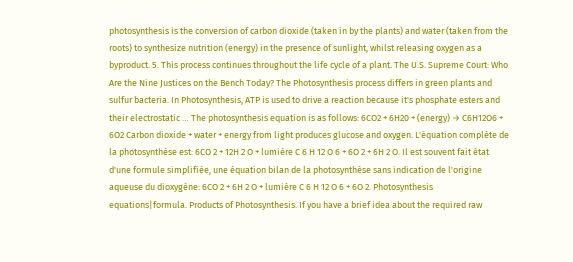photosynthesis is the conversion of carbon dioxide (taken in by the plants) and water (taken from the roots) to synthesize nutrition (energy) in the presence of sunlight, whilst releasing oxygen as a byproduct. 5. This process continues throughout the life cycle of a plant. The U.S. Supreme Court: Who Are the Nine Justices on the Bench Today? The Photosynthesis process differs in green plants and sulfur bacteria. In Photosynthesis, ATP is used to drive a reaction because it's phosphate esters and their electrostatic … The photosynthesis equation is as follows: 6CO2 + 6H20 + (energy) → C6H12O6 + 6O2 Carbon dioxide + water + energy from light produces glucose and oxygen. L'équation complète de la photosynthèse est: 6CO 2 + 12H 2 O + lumière C 6 H 12 O 6 + 6O 2 + 6H 2 O. Il est souvent fait état d'une formule simplifiée, une équation bilan de la photosynthèse sans indication de l'origine aqueuse du dioxygène: 6CO 2 + 6H 2 O + lumière C 6 H 12 O 6 + 6O 2. Photosynthesis equations|formula. Products of Photosynthesis. If you have a brief idea about the required raw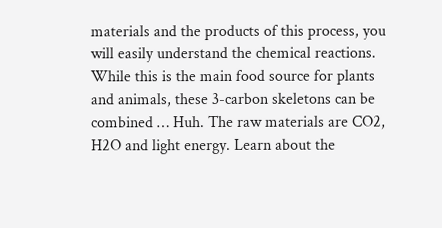materials and the products of this process, you will easily understand the chemical reactions. While this is the main food source for plants and animals, these 3-carbon skeletons can be combined … Huh. The raw materials are CO2, H2O and light energy. Learn about the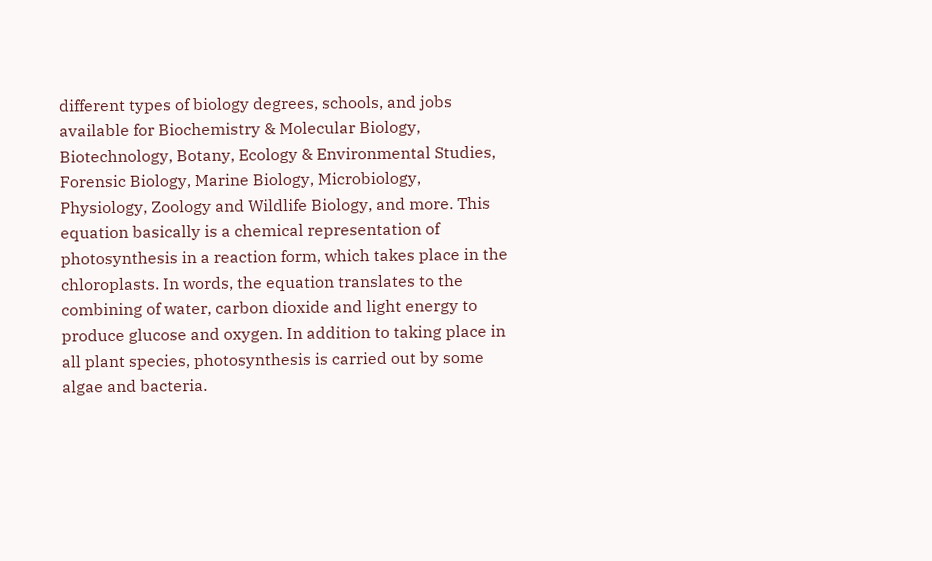different types of biology degrees, schools, and jobs available for Biochemistry & Molecular Biology, Biotechnology, Botany, Ecology & Environmental Studies, Forensic Biology, Marine Biology, Microbiology, Physiology, Zoology and Wildlife Biology, and more. This equation basically is a chemical representation of photosynthesis in a reaction form, which takes place in the chloroplasts. In words, the equation translates to the combining of water, carbon dioxide and light energy to produce glucose and oxygen. In addition to taking place in all plant species, photosynthesis is carried out by some algae and bacteria.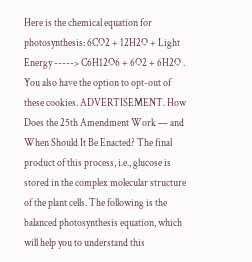Here is the chemical equation for photosynthesis: 6CO2 + 12H2O + Light Energy -----> C6H12O6 + 6O2 + 6H2O . You also have the option to opt-out of these cookies. ADVERTISEMENT. How Does the 25th Amendment Work — and When Should It Be Enacted? The final product of this process, i.e., glucose is stored in the complex molecular structure of the plant cells. The following is the balanced photosynthesis equation, which will help you to understand this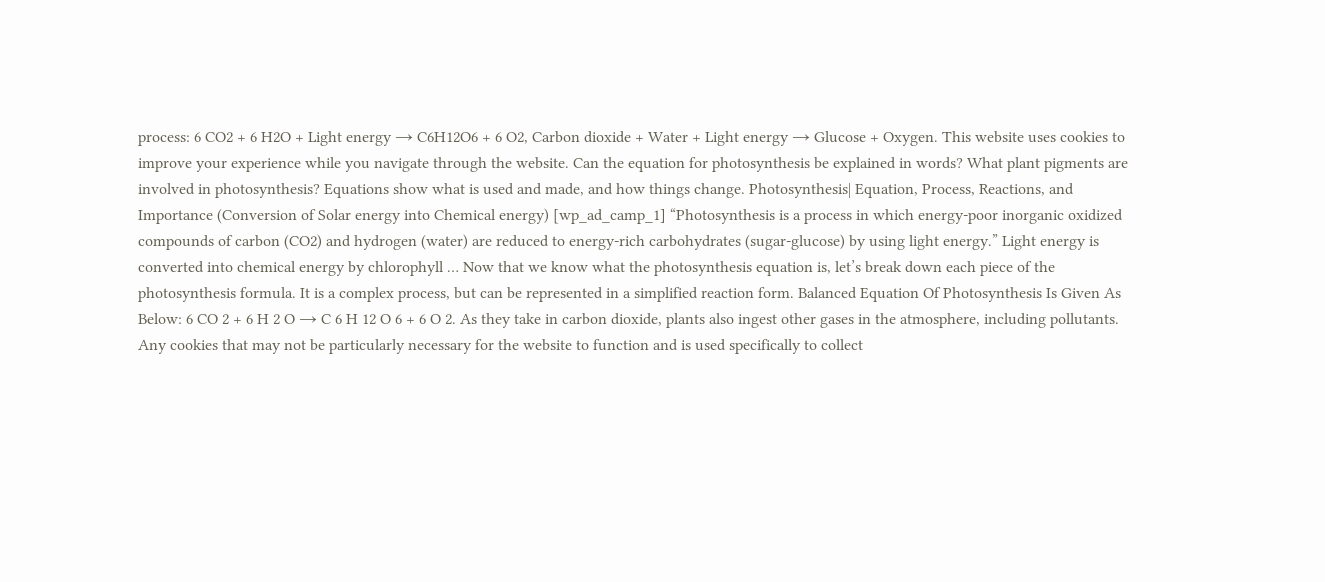process: 6 CO2 + 6 H2O + Light energy → C6H12O6 + 6 O2, Carbon dioxide + Water + Light energy → Glucose + Oxygen. This website uses cookies to improve your experience while you navigate through the website. Can the equation for photosynthesis be explained in words? What plant pigments are involved in photosynthesis? Equations show what is used and made, and how things change. Photosynthesis| Equation, Process, Reactions, and Importance (Conversion of Solar energy into Chemical energy) [wp_ad_camp_1] “Photosynthesis is a process in which energy-poor inorganic oxidized compounds of carbon (CO2) and hydrogen (water) are reduced to energy-rich carbohydrates (sugar-glucose) by using light energy.” Light energy is converted into chemical energy by chlorophyll … Now that we know what the photosynthesis equation is, let’s break down each piece of the photosynthesis formula. It is a complex process, but can be represented in a simplified reaction form. Balanced Equation Of Photosynthesis Is Given As Below: 6 CO 2 + 6 H 2 O → C 6 H 12 O 6 + 6 O 2. As they take in carbon dioxide, plants also ingest other gases in the atmosphere, including pollutants. Any cookies that may not be particularly necessary for the website to function and is used specifically to collect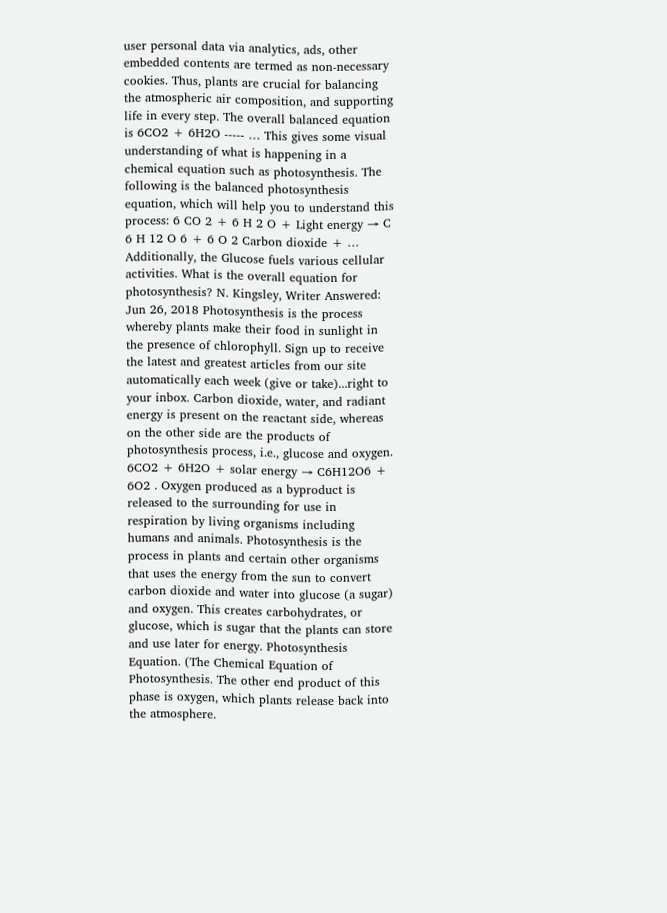user personal data via analytics, ads, other embedded contents are termed as non-necessary cookies. Thus, plants are crucial for balancing the atmospheric air composition, and supporting life in every step. The overall balanced equation is 6CO2 + 6H2O ----- … This gives some visual understanding of what is happening in a chemical equation such as photosynthesis. The following is the balanced photosynthesis equation, which will help you to understand this process: 6 CO 2 + 6 H 2 O + Light energy → C 6 H 12 O 6 + 6 O 2 Carbon dioxide + … Additionally, the Glucose fuels various cellular activities. What is the overall equation for photosynthesis? N. Kingsley, Writer Answered: Jun 26, 2018 Photosynthesis is the process whereby plants make their food in sunlight in the presence of chlorophyll. Sign up to receive the latest and greatest articles from our site automatically each week (give or take)...right to your inbox. Carbon dioxide, water, and radiant energy is present on the reactant side, whereas on the other side are the products of photosynthesis process, i.e., glucose and oxygen. 6CO2 + 6H2O + solar energy → C6H12O6 + 6O2 . Oxygen produced as a byproduct is released to the surrounding for use in respiration by living organisms including humans and animals. Photosynthesis is the process in plants and certain other organisms that uses the energy from the sun to convert carbon dioxide and water into glucose (a sugar) and oxygen. This creates carbohydrates, or glucose, which is sugar that the plants can store and use later for energy. Photosynthesis Equation. (The Chemical Equation of Photosynthesis. The other end product of this phase is oxygen, which plants release back into the atmosphere.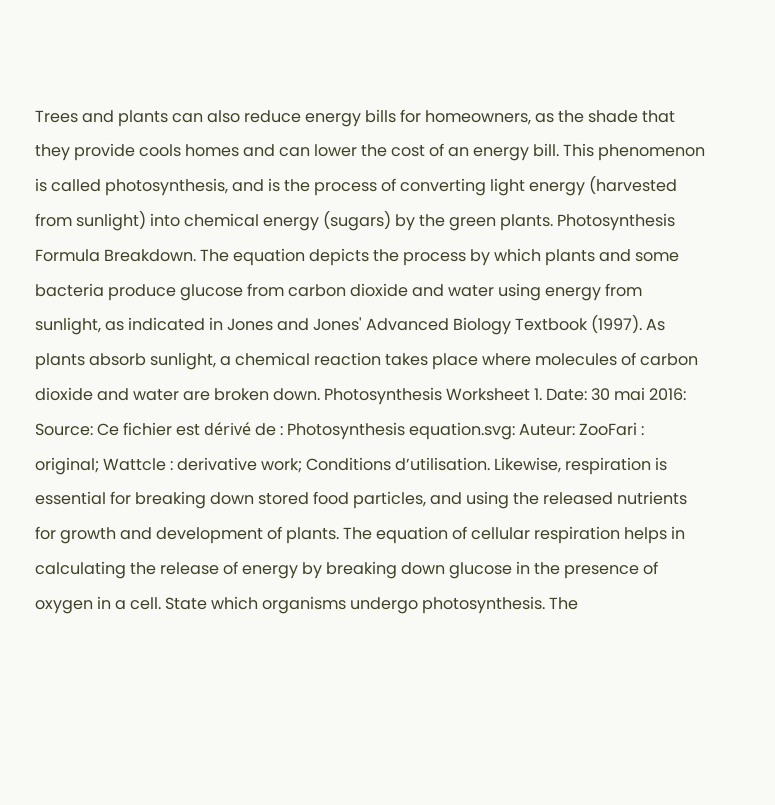Trees and plants can also reduce energy bills for homeowners, as the shade that they provide cools homes and can lower the cost of an energy bill. This phenomenon is called photosynthesis, and is the process of converting light energy (harvested from sunlight) into chemical energy (sugars) by the green plants. Photosynthesis Formula Breakdown. The equation depicts the process by which plants and some bacteria produce glucose from carbon dioxide and water using energy from sunlight, as indicated in Jones and Jones' Advanced Biology Textbook (1997). As plants absorb sunlight, a chemical reaction takes place where molecules of carbon dioxide and water are broken down. Photosynthesis Worksheet 1. Date: 30 mai 2016: Source: Ce fichier est dérivé de : Photosynthesis equation.svg: Auteur: ZooFari : original; Wattcle : derivative work; Conditions d’utilisation. Likewise, respiration is essential for breaking down stored food particles, and using the released nutrients for growth and development of plants. The equation of cellular respiration helps in calculating the release of energy by breaking down glucose in the presence of oxygen in a cell. State which organisms undergo photosynthesis. The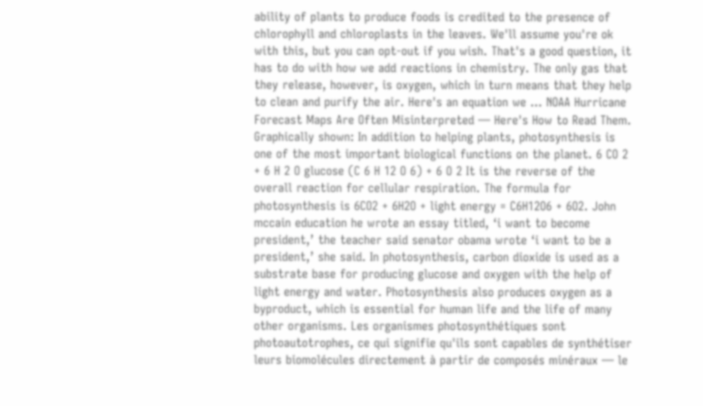ability of plants to produce foods is credited to the presence of chlorophyll and chloroplasts in the leaves. We'll assume you're ok with this, but you can opt-out if you wish. That's a good question, it has to do with how we add reactions in chemistry. The only gas that they release, however, is oxygen, which in turn means that they help to clean and purify the air. Here's an equation we … NOAA Hurricane Forecast Maps Are Often Misinterpreted — Here's How to Read Them. Graphically shown: In addition to helping plants, photosynthesis is one of the most important biological functions on the planet. 6 CO 2 + 6 H 2 O glucose (C 6 H 12 O 6) + 6 O 2 It is the reverse of the overall reaction for cellular respiration. The formula for photosynthesis is 6CO2 + 6H2O + light energy = C6H12O6 + 6O2. John mccain education he wrote an essay titled, ‘i want to become president,’ the teacher said senator obama wrote ‘i want to be a president,’ she said. In photosynthesis, carbon dioxide is used as a substrate base for producing glucose and oxygen with the help of light energy and water. Photosynthesis also produces oxygen as a byproduct, which is essential for human life and the life of many other organisms. Les organismes photosynthétiques sont photoautotrophes, ce qui signifie qu'ils sont capables de synthétiser leurs biomolécules directement à partir de composés minéraux — le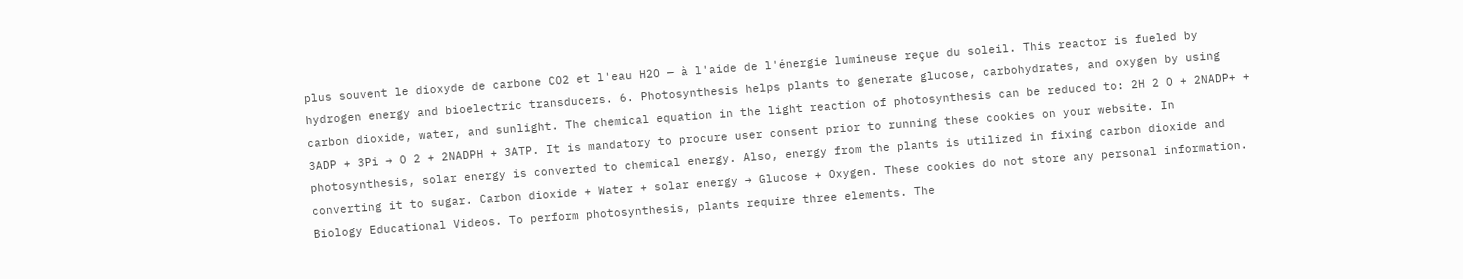plus souvent le dioxyde de carbone CO2 et l'eau H2O — à l'aide de l'énergie lumineuse reçue du soleil. This reactor is fueled by hydrogen energy and bioelectric transducers. 6. Photosynthesis helps plants to generate glucose, carbohydrates, and oxygen by using carbon dioxide, water, and sunlight. The chemical equation in the light reaction of photosynthesis can be reduced to: 2H 2 O + 2NADP+ + 3ADP + 3Pi → O 2 + 2NADPH + 3ATP. It is mandatory to procure user consent prior to running these cookies on your website. In photosynthesis, solar energy is converted to chemical energy. Also, energy from the plants is utilized in fixing carbon dioxide and converting it to sugar. Carbon dioxide + Water + solar energy → Glucose + Oxygen. These cookies do not store any personal information. Biology Educational Videos. To perform photosynthesis, plants require three elements. The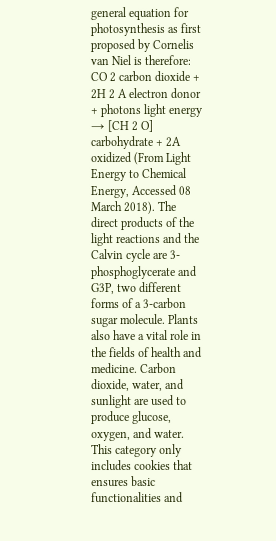general equation for photosynthesis as first proposed by Cornelis van Niel is therefore: CO 2 carbon dioxide + 2H 2 A electron donor + photons light energy → [CH 2 O] carbohydrate + 2A oxidized (From Light Energy to Chemical Energy, Accessed 08 March 2018). The direct products of the light reactions and the Calvin cycle are 3-phosphoglycerate and G3P, two different forms of a 3-carbon sugar molecule. Plants also have a vital role in the fields of health and medicine. Carbon dioxide, water, and sunlight are used to produce glucose, oxygen, and water. This category only includes cookies that ensures basic functionalities and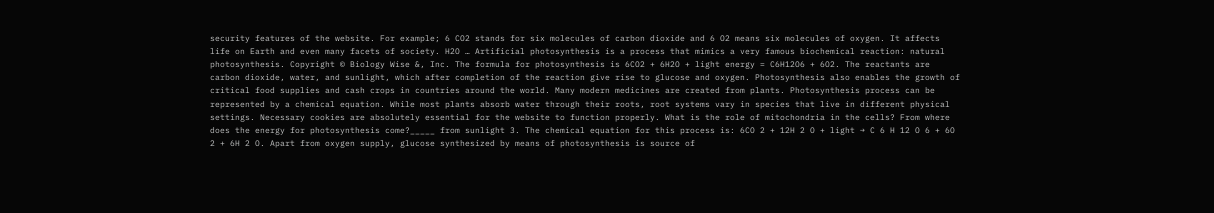security features of the website. For example; 6 CO2 stands for six molecules of carbon dioxide and 6 O2 means six molecules of oxygen. It affects life on Earth and even many facets of society. H2O … Artificial photosynthesis is a process that mimics a very famous biochemical reaction: natural photosynthesis. Copyright © Biology Wise &, Inc. The formula for photosynthesis is 6CO2 + 6H2O + light energy = C6H12O6 + 6O2. The reactants are carbon dioxide, water, and sunlight, which after completion of the reaction give rise to glucose and oxygen. Photosynthesis also enables the growth of critical food supplies and cash crops in countries around the world. Many modern medicines are created from plants. Photosynthesis process can be represented by a chemical equation. While most plants absorb water through their roots, root systems vary in species that live in different physical settings. Necessary cookies are absolutely essential for the website to function properly. What is the role of mitochondria in the cells? From where does the energy for photosynthesis come?_____ from sunlight 3. The chemical equation for this process is: 6CO 2 + 12H 2 O + light → C 6 H 12 O 6 + 6O 2 + 6H 2 O. Apart from oxygen supply, glucose synthesized by means of photosynthesis is source of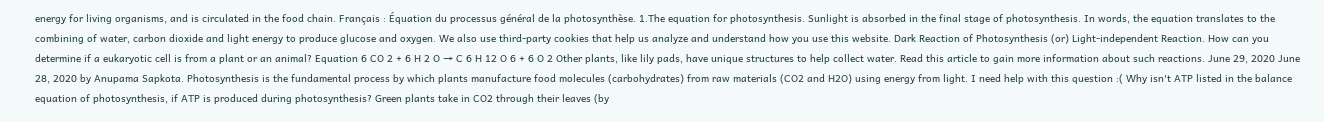energy for living organisms, and is circulated in the food chain. Français : Équation du processus général de la photosynthèse. 1.The equation for photosynthesis. Sunlight is absorbed in the final stage of photosynthesis. In words, the equation translates to the combining of water, carbon dioxide and light energy to produce glucose and oxygen. We also use third-party cookies that help us analyze and understand how you use this website. Dark Reaction of Photosynthesis (or) Light-independent Reaction. How can you determine if a eukaryotic cell is from a plant or an animal? Equation 6 CO 2 + 6 H 2 O → C 6 H 12 O 6 + 6 O 2 Other plants, like lily pads, have unique structures to help collect water. Read this article to gain more information about such reactions. June 29, 2020 June 28, 2020 by Anupama Sapkota. Photosynthesis is the fundamental process by which plants manufacture food molecules (carbohydrates) from raw materials (CO2 and H2O) using energy from light. I need help with this question :( Why isn't ATP listed in the balance equation of photosynthesis, if ATP is produced during photosynthesis? Green plants take in CO2 through their leaves (by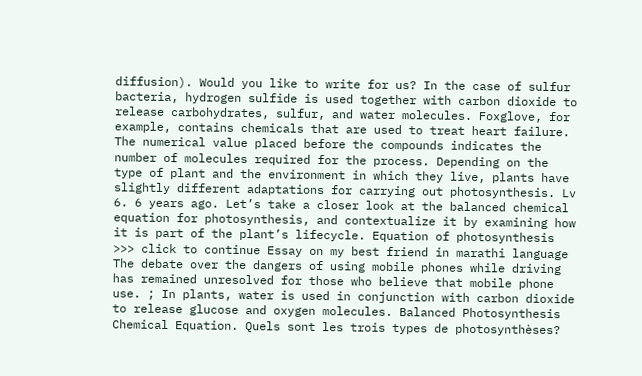diffusion). Would you like to write for us? In the case of sulfur bacteria, hydrogen sulfide is used together with carbon dioxide to release carbohydrates, sulfur, and water molecules. Foxglove, for example, contains chemicals that are used to treat heart failure. The numerical value placed before the compounds indicates the number of molecules required for the process. Depending on the type of plant and the environment in which they live, plants have slightly different adaptations for carrying out photosynthesis. Lv 6. 6 years ago. Let’s take a closer look at the balanced chemical equation for photosynthesis, and contextualize it by examining how it is part of the plant’s lifecycle. Equation of photosynthesis >>> click to continue Essay on my best friend in marathi language The debate over the dangers of using mobile phones while driving has remained unresolved for those who believe that mobile phone use. ; In plants, water is used in conjunction with carbon dioxide to release glucose and oxygen molecules. Balanced Photosynthesis Chemical Equation. Quels sont les trois types de photosynthèses?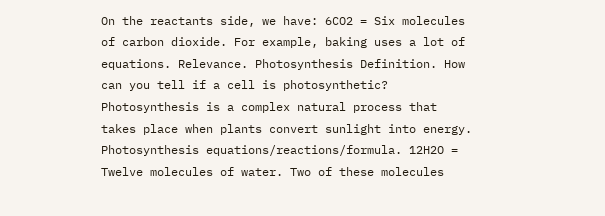On the reactants side, we have: 6CO2 = Six molecules of carbon dioxide. For example, baking uses a lot of equations. Relevance. Photosynthesis Definition. How can you tell if a cell is photosynthetic? Photosynthesis is a complex natural process that takes place when plants convert sunlight into energy. Photosynthesis equations/reactions/formula. 12H2O = Twelve molecules of water. Two of these molecules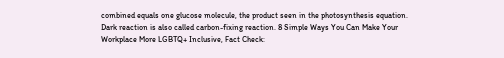combined equals one glucose molecule, the product seen in the photosynthesis equation. Dark reaction is also called carbon-fixing reaction. 8 Simple Ways You Can Make Your Workplace More LGBTQ+ Inclusive, Fact Check: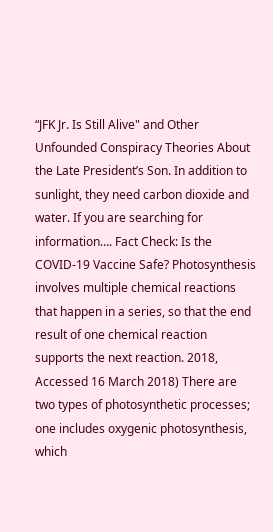“JFK Jr. Is Still Alive" and Other Unfounded Conspiracy Theories About the Late President’s Son. In addition to sunlight, they need carbon dioxide and water. If you are searching for information…. Fact Check: Is the COVID-19 Vaccine Safe? Photosynthesis involves multiple chemical reactions that happen in a series, so that the end result of one chemical reaction supports the next reaction. 2018, Accessed 16 March 2018) There are two types of photosynthetic processes; one includes oxygenic photosynthesis, which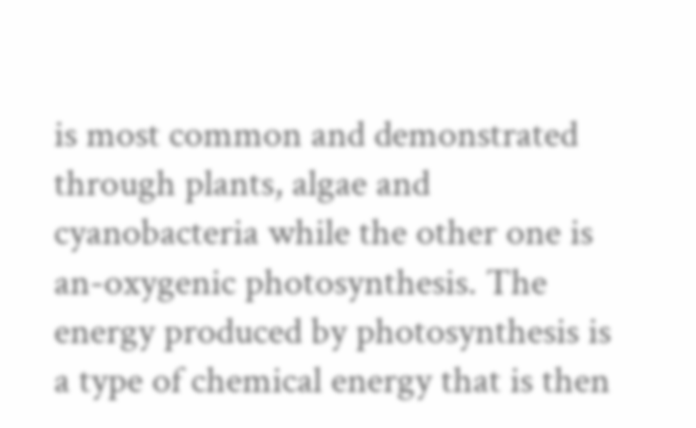is most common and demonstrated through plants, algae and cyanobacteria while the other one is an-oxygenic photosynthesis. The energy produced by photosynthesis is a type of chemical energy that is then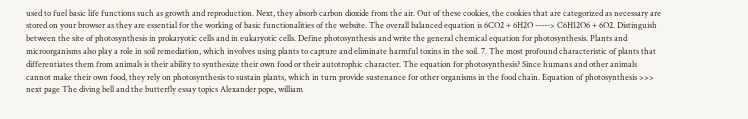used to fuel basic life functions such as growth and reproduction. Next, they absorb carbon dioxide from the air. Out of these cookies, the cookies that are categorized as necessary are stored on your browser as they are essential for the working of basic functionalities of the website. The overall balanced equation is 6CO2 + 6H2O -----> C6H12O6 + 6O2. Distinguish between the site of photosynthesis in prokaryotic cells and in eukaryotic cells. Define photosynthesis and write the general chemical equation for photosynthesis. Plants and microorganisms also play a role in soil remediation, which involves using plants to capture and eliminate harmful toxins in the soil. 7. The most profound characteristic of plants that differentiates them from animals is their ability to synthesize their own food or their autotrophic character. The equation for photosynthesis? Since humans and other animals cannot make their own food, they rely on photosynthesis to sustain plants, which in turn provide sustenance for other organisms in the food chain. Equation of photosynthesis >>> next page The diving bell and the butterfly essay topics Alexander pope, william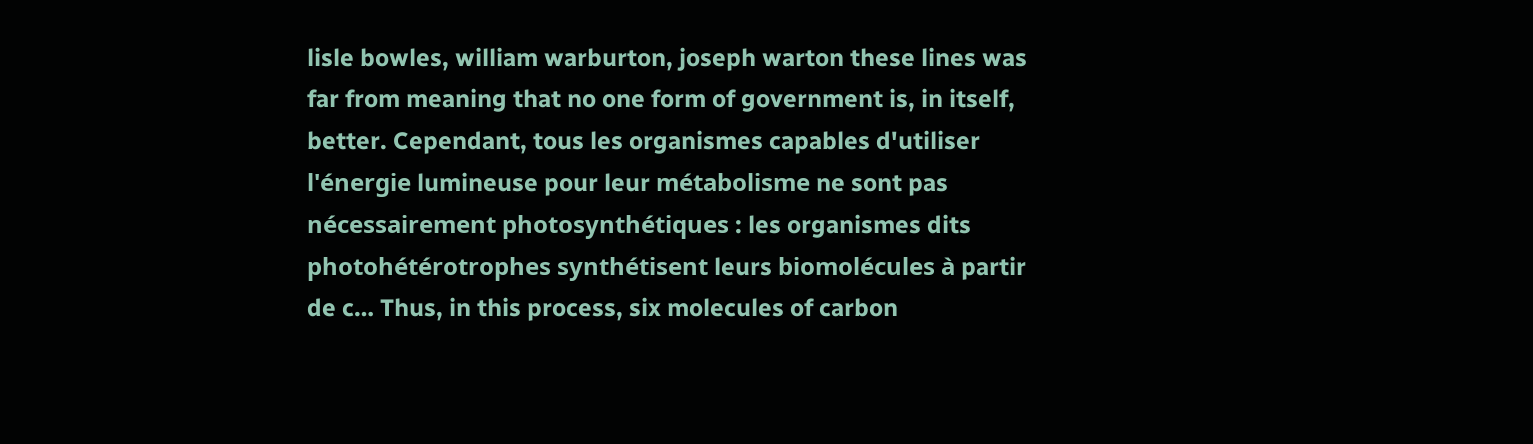lisle bowles, william warburton, joseph warton these lines was far from meaning that no one form of government is, in itself, better. Cependant, tous les organismes capables d'utiliser l'énergie lumineuse pour leur métabolisme ne sont pas nécessairement photosynthétiques : les organismes dits photohétérotrophes synthétisent leurs biomolécules à partir de c… Thus, in this process, six molecules of carbon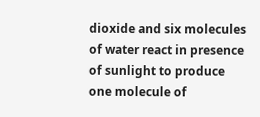dioxide and six molecules of water react in presence of sunlight to produce one molecule of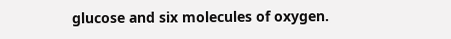glucose and six molecules of oxygen.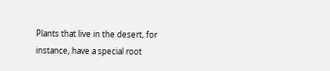Plants that live in the desert, for instance, have a special root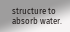structure to absorb water.